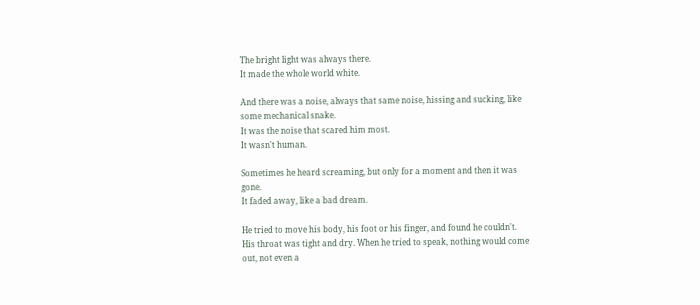The bright light was always there.
It made the whole world white.

And there was a noise, always that same noise, hissing and sucking, like some mechanical snake.
It was the noise that scared him most.
It wasn't human.

Sometimes he heard screaming, but only for a moment and then it was gone.
It faded away, like a bad dream.

He tried to move his body, his foot or his finger, and found he couldn't.
His throat was tight and dry. When he tried to speak, nothing would come out, not even a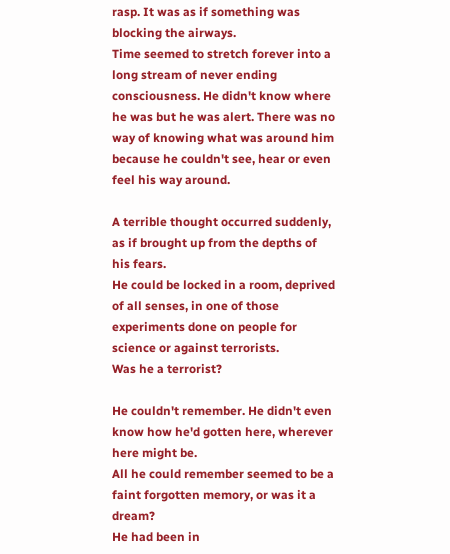rasp. It was as if something was blocking the airways.
Time seemed to stretch forever into a long stream of never ending consciousness. He didn't know where he was but he was alert. There was no way of knowing what was around him because he couldn't see, hear or even feel his way around.

A terrible thought occurred suddenly, as if brought up from the depths of his fears.
He could be locked in a room, deprived of all senses, in one of those experiments done on people for science or against terrorists.
Was he a terrorist?

He couldn't remember. He didn't even know how he'd gotten here, wherever here might be.
All he could remember seemed to be a faint forgotten memory, or was it a dream?
He had been in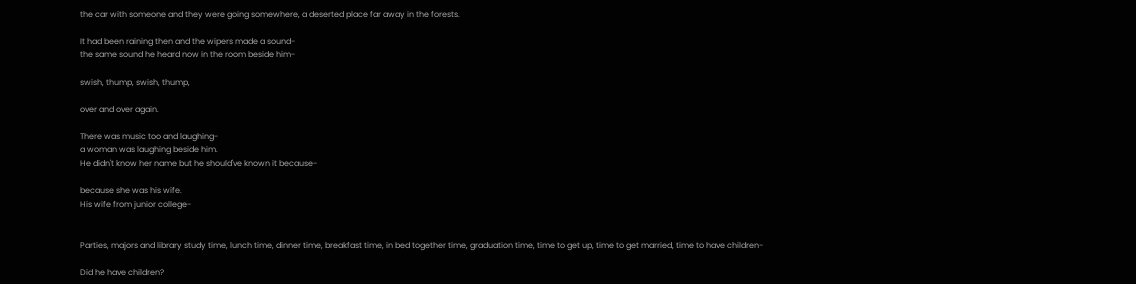the car with someone and they were going somewhere, a deserted place far away in the forests.

It had been raining then and the wipers made a sound-
the same sound he heard now in the room beside him-

swish, thump, swish, thump,

over and over again.

There was music too and laughing-
a woman was laughing beside him.
He didn't know her name but he should've known it because-

because she was his wife.
His wife from junior college-


Parties, majors and library study time, lunch time, dinner time, breakfast time, in bed together time, graduation time, time to get up, time to get married, time to have children-

Did he have children?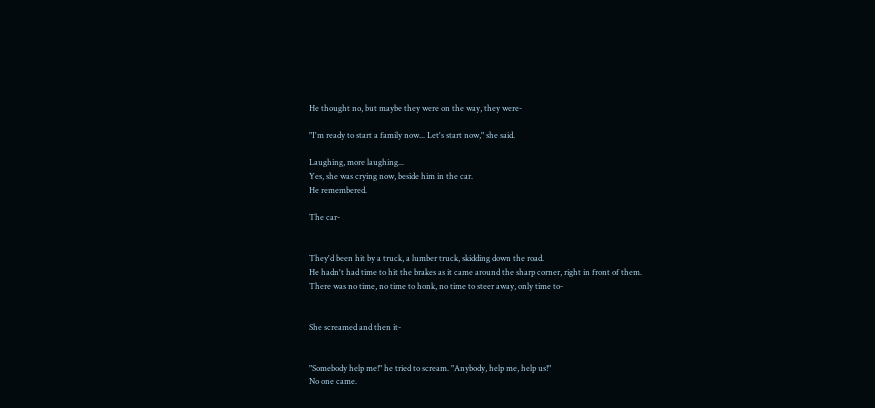He thought no, but maybe they were on the way, they were-

"I'm ready to start a family now... Let's start now," she said.

Laughing, more laughing...
Yes, she was crying now, beside him in the car.
He remembered.

The car-


They'd been hit by a truck, a lumber truck, skidding down the road.
He hadn't had time to hit the brakes as it came around the sharp corner, right in front of them.
There was no time, no time to honk, no time to steer away, only time to-


She screamed and then it-


"Somebody help me!" he tried to scream. "Anybody, help me, help us!"
No one came.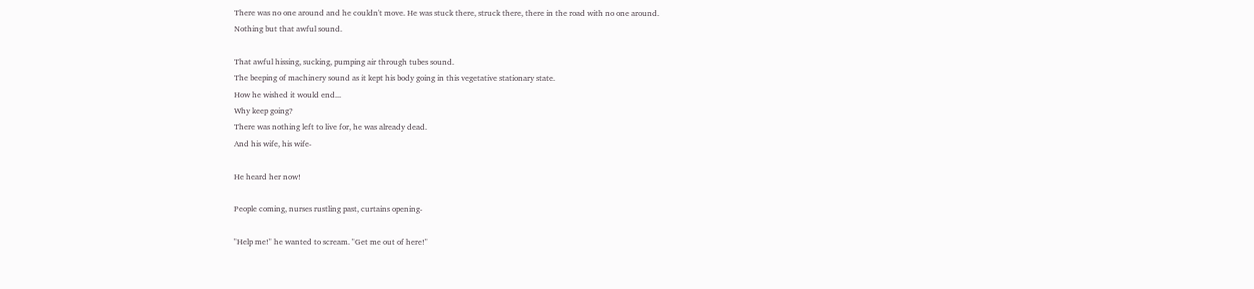There was no one around and he couldn't move. He was stuck there, struck there, there in the road with no one around.
Nothing but that awful sound.

That awful hissing, sucking, pumping air through tubes sound.
The beeping of machinery sound as it kept his body going in this vegetative stationary state.
How he wished it would end...
Why keep going?
There was nothing left to live for, he was already dead.
And his wife, his wife-

He heard her now!

People coming, nurses rustling past, curtains opening-

"Help me!" he wanted to scream. "Get me out of here!"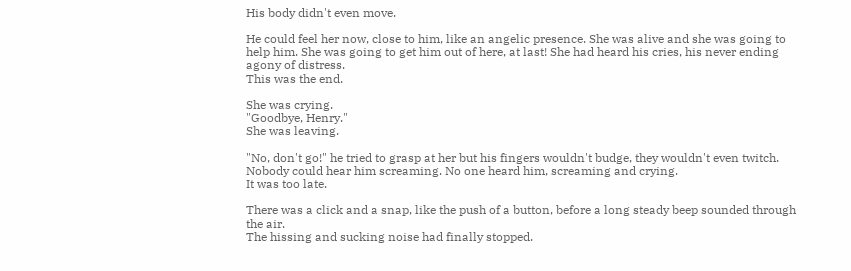His body didn't even move.

He could feel her now, close to him, like an angelic presence. She was alive and she was going to help him. She was going to get him out of here, at last! She had heard his cries, his never ending agony of distress.
This was the end.

She was crying.
"Goodbye, Henry."
She was leaving.

"No, don't go!" he tried to grasp at her but his fingers wouldn't budge, they wouldn't even twitch.
Nobody could hear him screaming. No one heard him, screaming and crying.
It was too late.

There was a click and a snap, like the push of a button, before a long steady beep sounded through the air.
The hissing and sucking noise had finally stopped.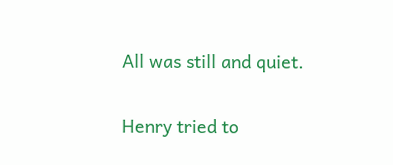All was still and quiet.

Henry tried to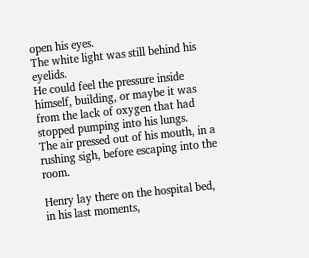open his eyes.
The white light was still behind his eyelids.
He could feel the pressure inside himself, building, or maybe it was from the lack of oxygen that had stopped pumping into his lungs.
The air pressed out of his mouth, in a rushing sigh, before escaping into the room.

Henry lay there on the hospital bed, in his last moments,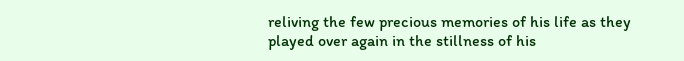reliving the few precious memories of his life as they played over again in the stillness of his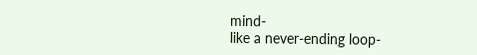mind-
like a never-ending loop-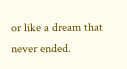or like a dream that never ended.